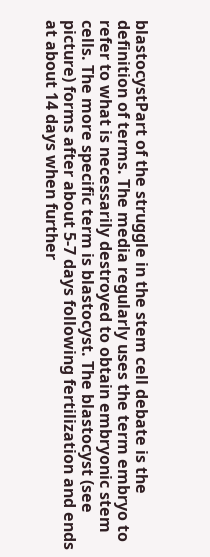blastocystPart of the struggle in the stem cell debate is the definition of terms. The media regularly uses the term embryo to refer to what is necessarily destroyed to obtain embryonic stem cells. The more specific term is blastocyst. The blastocyst (see picture) forms after about 5-7 days following fertilization and ends at about 14 days when further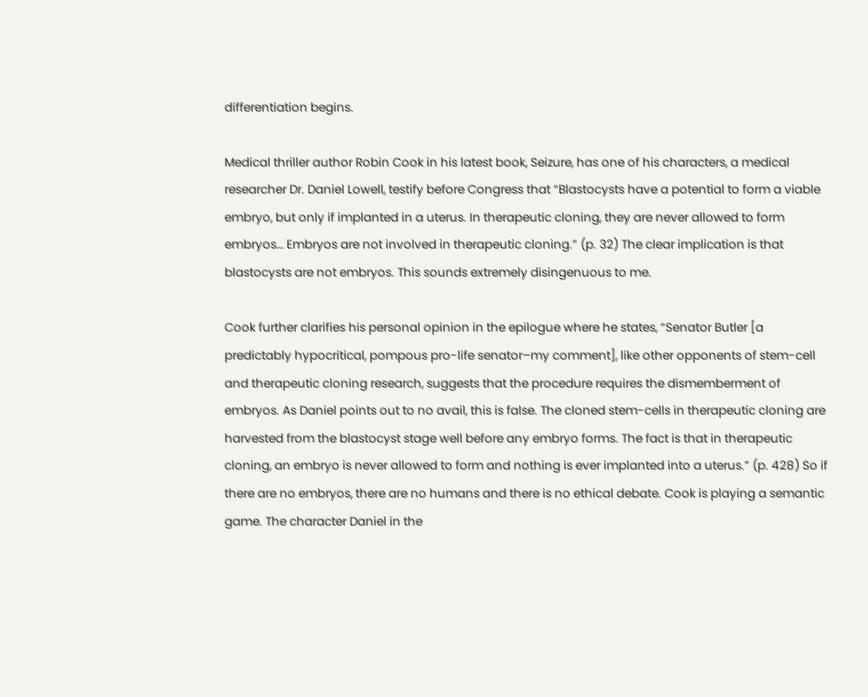differentiation begins.

Medical thriller author Robin Cook in his latest book, Seizure, has one of his characters, a medical researcher Dr. Daniel Lowell, testify before Congress that “Blastocysts have a potential to form a viable embryo, but only if implanted in a uterus. In therapeutic cloning, they are never allowed to form embryos… Embryos are not involved in therapeutic cloning.” (p. 32) The clear implication is that blastocysts are not embryos. This sounds extremely disingenuous to me.

Cook further clarifies his personal opinion in the epilogue where he states, “Senator Butler [a predictably hypocritical, pompous pro-life senator–my comment], like other opponents of stem-cell and therapeutic cloning research, suggests that the procedure requires the dismemberment of embryos. As Daniel points out to no avail, this is false. The cloned stem-cells in therapeutic cloning are harvested from the blastocyst stage well before any embryo forms. The fact is that in therapeutic cloning, an embryo is never allowed to form and nothing is ever implanted into a uterus.” (p. 428) So if there are no embryos, there are no humans and there is no ethical debate. Cook is playing a semantic game. The character Daniel in the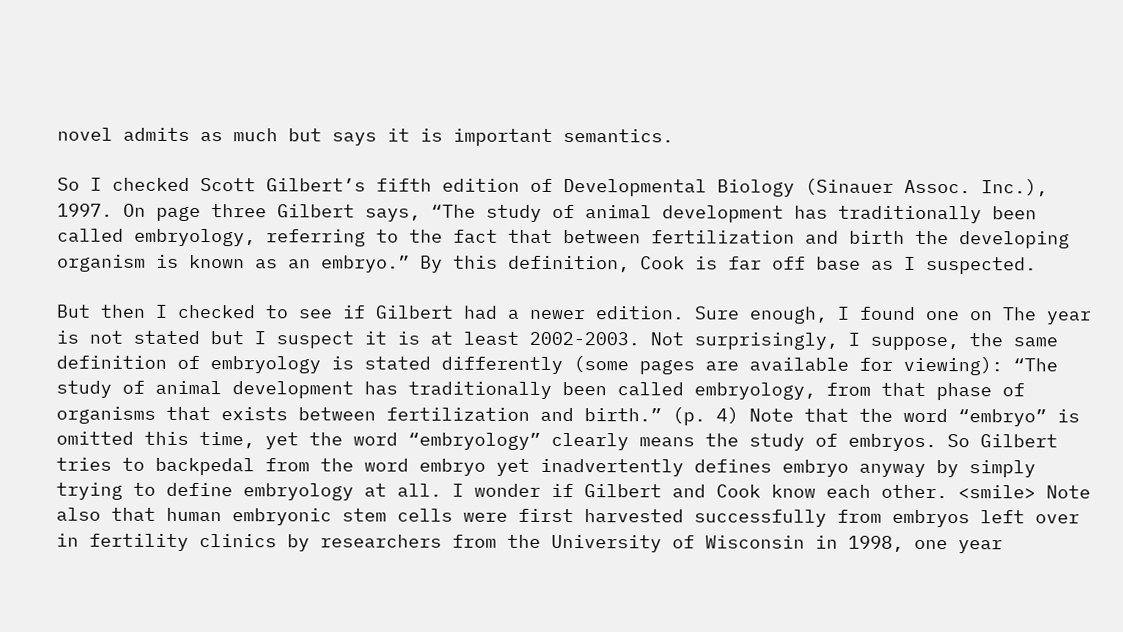novel admits as much but says it is important semantics.

So I checked Scott Gilbert’s fifth edition of Developmental Biology (Sinauer Assoc. Inc.), 1997. On page three Gilbert says, “The study of animal development has traditionally been called embryology, referring to the fact that between fertilization and birth the developing organism is known as an embryo.” By this definition, Cook is far off base as I suspected.

But then I checked to see if Gilbert had a newer edition. Sure enough, I found one on The year is not stated but I suspect it is at least 2002-2003. Not surprisingly, I suppose, the same definition of embryology is stated differently (some pages are available for viewing): “The study of animal development has traditionally been called embryology, from that phase of organisms that exists between fertilization and birth.” (p. 4) Note that the word “embryo” is omitted this time, yet the word “embryology” clearly means the study of embryos. So Gilbert tries to backpedal from the word embryo yet inadvertently defines embryo anyway by simply trying to define embryology at all. I wonder if Gilbert and Cook know each other. <smile> Note also that human embryonic stem cells were first harvested successfully from embryos left over in fertility clinics by researchers from the University of Wisconsin in 1998, one year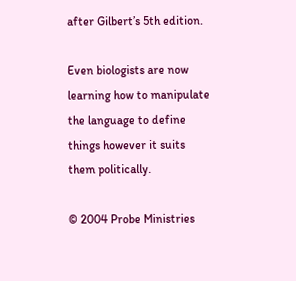after Gilbert’s 5th edition.

Even biologists are now learning how to manipulate the language to define things however it suits them politically.

© 2004 Probe Ministries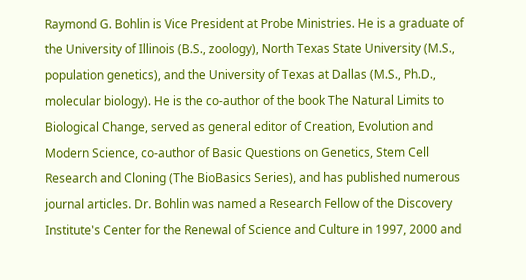Raymond G. Bohlin is Vice President at Probe Ministries. He is a graduate of the University of Illinois (B.S., zoology), North Texas State University (M.S., population genetics), and the University of Texas at Dallas (M.S., Ph.D., molecular biology). He is the co-author of the book The Natural Limits to Biological Change, served as general editor of Creation, Evolution and Modern Science, co-author of Basic Questions on Genetics, Stem Cell Research and Cloning (The BioBasics Series), and has published numerous journal articles. Dr. Bohlin was named a Research Fellow of the Discovery Institute's Center for the Renewal of Science and Culture in 1997, 2000 and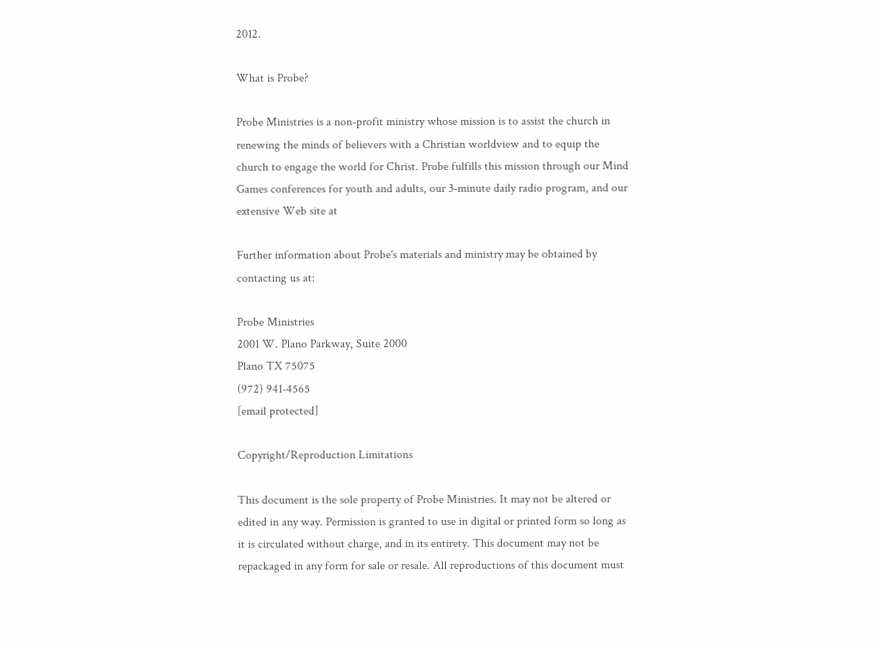2012.

What is Probe?

Probe Ministries is a non-profit ministry whose mission is to assist the church in renewing the minds of believers with a Christian worldview and to equip the church to engage the world for Christ. Probe fulfills this mission through our Mind Games conferences for youth and adults, our 3-minute daily radio program, and our extensive Web site at

Further information about Probe's materials and ministry may be obtained by contacting us at:

Probe Ministries
2001 W. Plano Parkway, Suite 2000
Plano TX 75075
(972) 941-4565
[email protected]

Copyright/Reproduction Limitations

This document is the sole property of Probe Ministries. It may not be altered or edited in any way. Permission is granted to use in digital or printed form so long as it is circulated without charge, and in its entirety. This document may not be repackaged in any form for sale or resale. All reproductions of this document must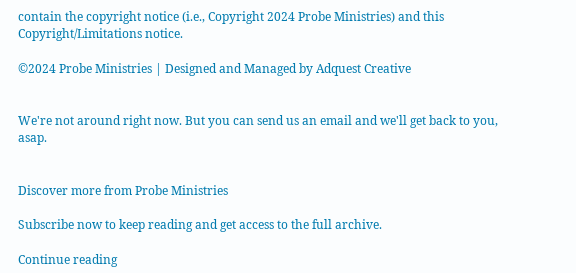contain the copyright notice (i.e., Copyright 2024 Probe Ministries) and this Copyright/Limitations notice.

©2024 Probe Ministries | Designed and Managed by Adquest Creative


We're not around right now. But you can send us an email and we'll get back to you, asap.


Discover more from Probe Ministries

Subscribe now to keep reading and get access to the full archive.

Continue reading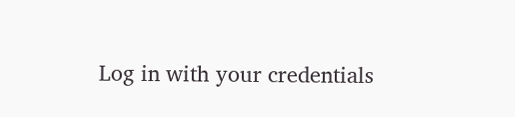Log in with your credentials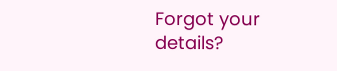Forgot your details?